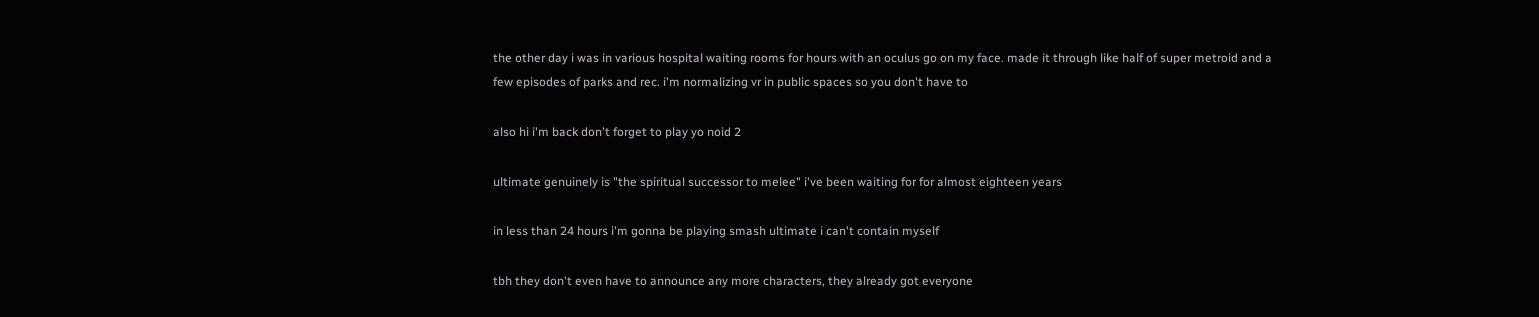the other day i was in various hospital waiting rooms for hours with an oculus go on my face. made it through like half of super metroid and a few episodes of parks and rec. i'm normalizing vr in public spaces so you don't have to

also hi i'm back don't forget to play yo noid 2

ultimate genuinely is "the spiritual successor to melee" i've been waiting for for almost eighteen years

in less than 24 hours i'm gonna be playing smash ultimate i can't contain myself

tbh they don't even have to announce any more characters, they already got everyone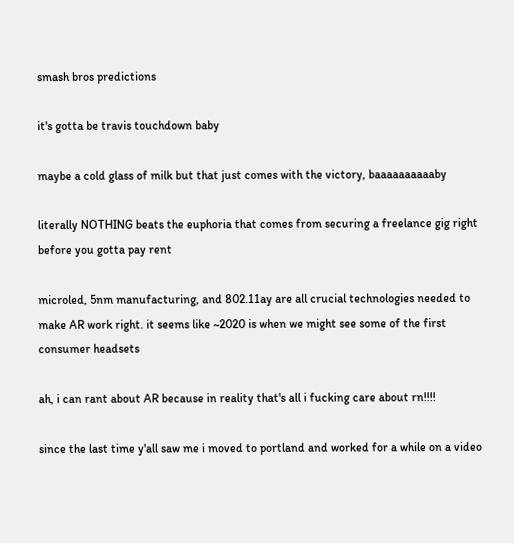smash bros predictions

it's gotta be travis touchdown baby

maybe a cold glass of milk but that just comes with the victory, baaaaaaaaaaby

literally NOTHING beats the euphoria that comes from securing a freelance gig right before you gotta pay rent

microled, 5nm manufacturing, and 802.11ay are all crucial technologies needed to make AR work right. it seems like ~2020 is when we might see some of the first consumer headsets

ah, i can rant about AR because in reality that's all i fucking care about rn!!!!

since the last time y'all saw me i moved to portland and worked for a while on a video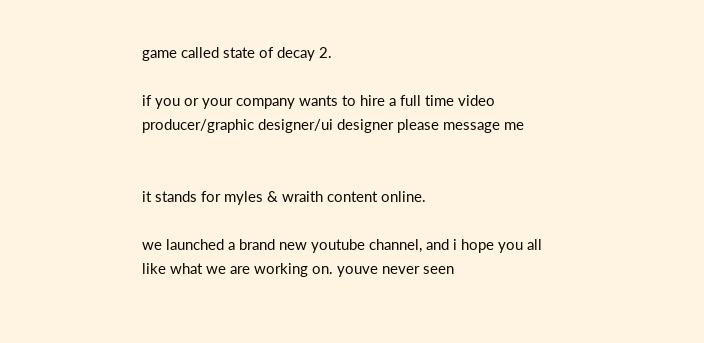game called state of decay 2.

if you or your company wants to hire a full time video producer/graphic designer/ui designer please message me


it stands for myles & wraith content online.

we launched a brand new youtube channel, and i hope you all like what we are working on. youve never seen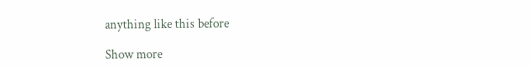anything like this before

Show more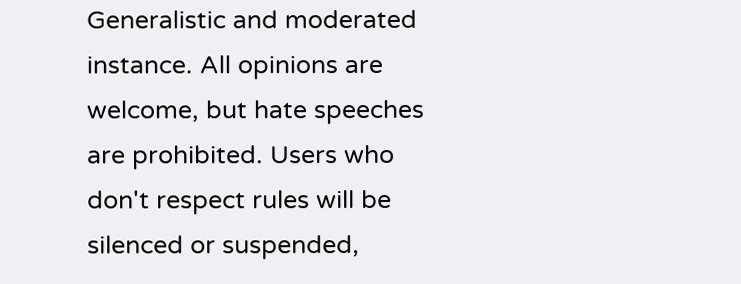Generalistic and moderated instance. All opinions are welcome, but hate speeches are prohibited. Users who don't respect rules will be silenced or suspended,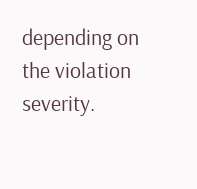depending on the violation severity.